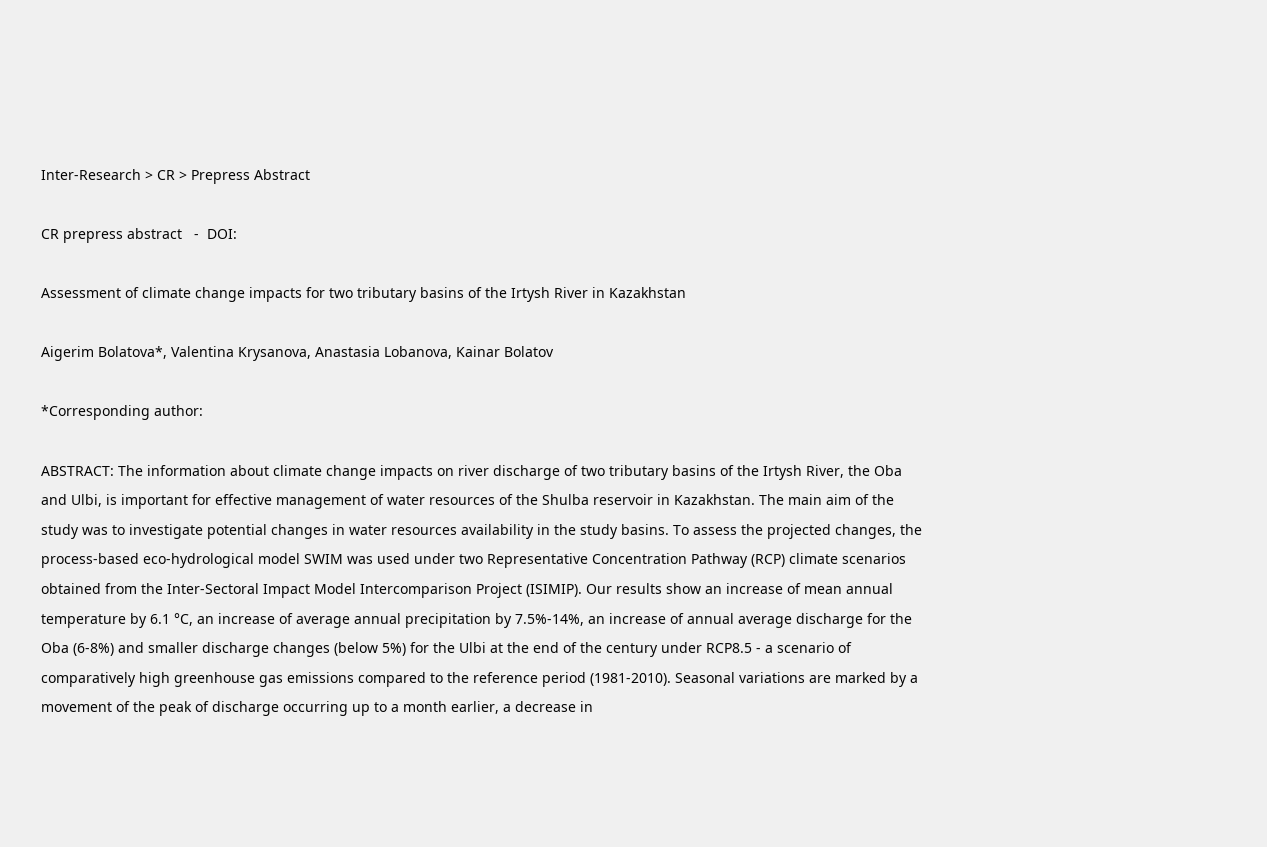Inter-Research > CR > Prepress Abstract

CR prepress abstract   -  DOI:

Assessment of climate change impacts for two tributary basins of the Irtysh River in Kazakhstan

Aigerim Bolatova*, Valentina Krysanova, Anastasia Lobanova, Kainar Bolatov

*Corresponding author:

ABSTRACT: The information about climate change impacts on river discharge of two tributary basins of the Irtysh River, the Oba and Ulbi, is important for effective management of water resources of the Shulba reservoir in Kazakhstan. The main aim of the study was to investigate potential changes in water resources availability in the study basins. To assess the projected changes, the process-based eco-hydrological model SWIM was used under two Representative Concentration Pathway (RCP) climate scenarios obtained from the Inter-Sectoral Impact Model Intercomparison Project (ISIMIP). Our results show an increase of mean annual temperature by 6.1 °C, an increase of average annual precipitation by 7.5%-14%, an increase of annual average discharge for the Oba (6-8%) and smaller discharge changes (below 5%) for the Ulbi at the end of the century under RCP8.5 - a scenario of comparatively high greenhouse gas emissions compared to the reference period (1981-2010). Seasonal variations are marked by a movement of the peak of discharge occurring up to a month earlier, a decrease in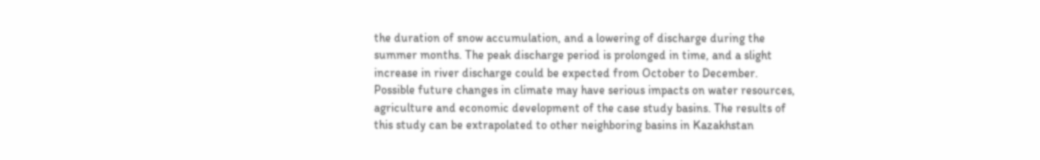the duration of snow accumulation, and a lowering of discharge during the summer months. The peak discharge period is prolonged in time, and a slight increase in river discharge could be expected from October to December. Possible future changes in climate may have serious impacts on water resources, agriculture and economic development of the case study basins. The results of this study can be extrapolated to other neighboring basins in Kazakhstan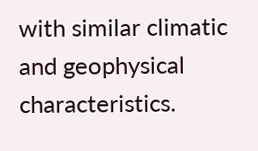with similar climatic and geophysical characteristics.